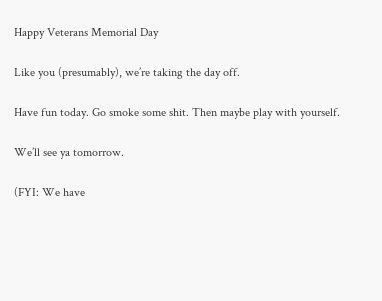Happy Veterans Memorial Day

Like you (presumably), we’re taking the day off.

Have fun today. Go smoke some shit. Then maybe play with yourself.

We’ll see ya tomorrow.

(FYI: We have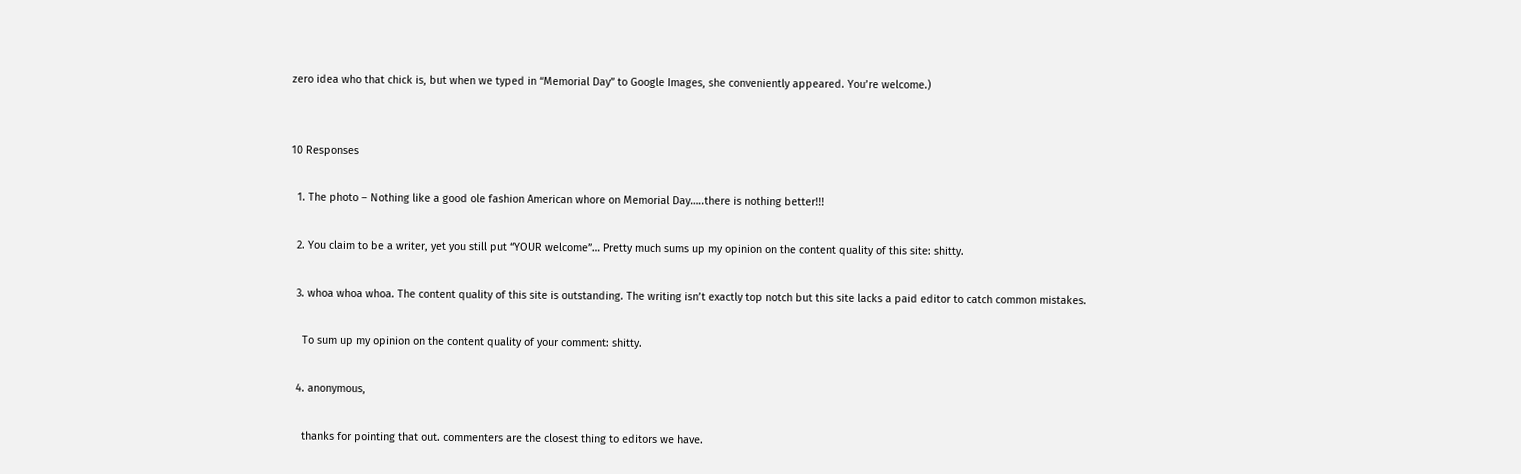zero idea who that chick is, but when we typed in “Memorial Day” to Google Images, she conveniently appeared. You’re welcome.)


10 Responses

  1. The photo – Nothing like a good ole fashion American whore on Memorial Day…..there is nothing better!!!

  2. You claim to be a writer, yet you still put “YOUR welcome”… Pretty much sums up my opinion on the content quality of this site: shitty.

  3. whoa whoa whoa. The content quality of this site is outstanding. The writing isn’t exactly top notch but this site lacks a paid editor to catch common mistakes.

    To sum up my opinion on the content quality of your comment: shitty.

  4. anonymous,

    thanks for pointing that out. commenters are the closest thing to editors we have.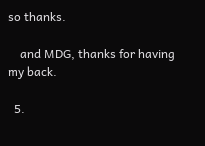so thanks.

    and MDG, thanks for having my back.

  5.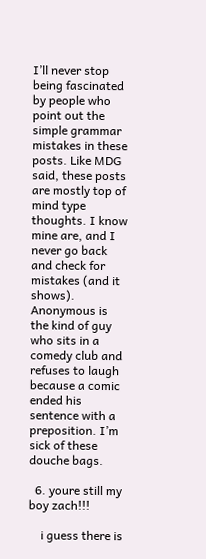I’ll never stop being fascinated by people who point out the simple grammar mistakes in these posts. Like MDG said, these posts are mostly top of mind type thoughts. I know mine are, and I never go back and check for mistakes (and it shows). Anonymous is the kind of guy who sits in a comedy club and refuses to laugh because a comic ended his sentence with a preposition. I’m sick of these douche bags.

  6. youre still my boy zach!!!

    i guess there is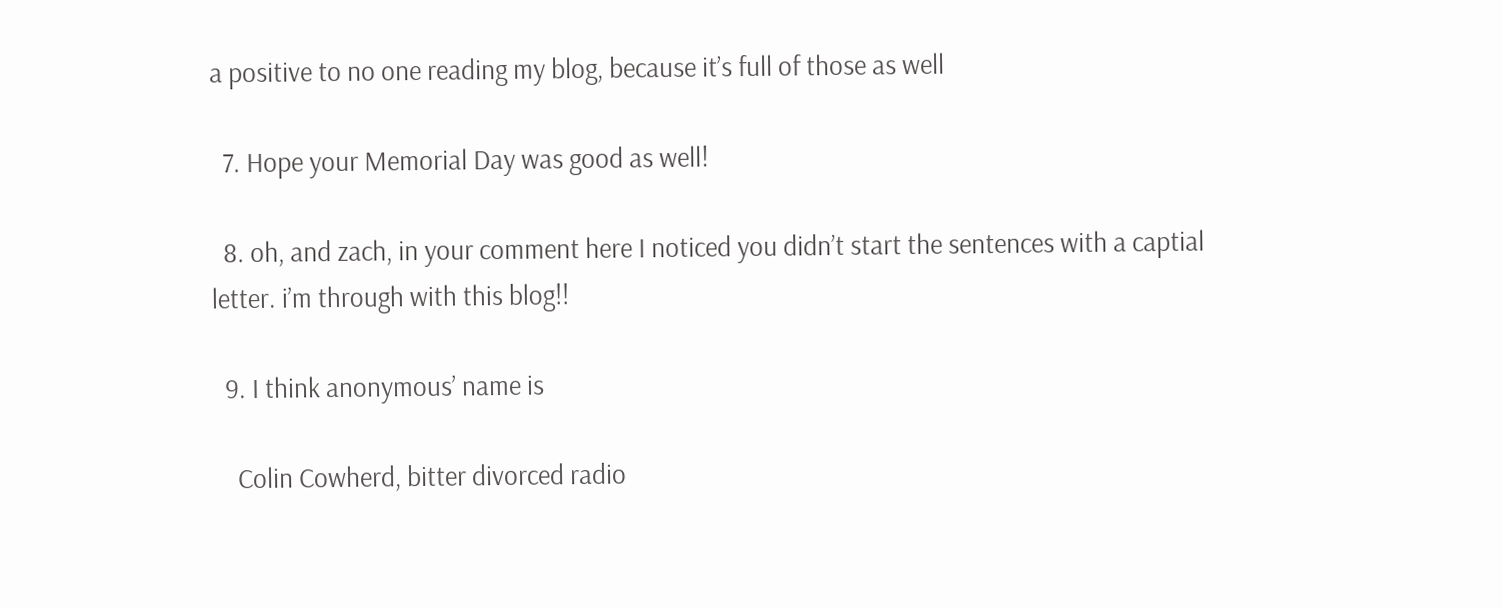a positive to no one reading my blog, because it’s full of those as well

  7. Hope your Memorial Day was good as well!

  8. oh, and zach, in your comment here I noticed you didn’t start the sentences with a captial letter. i’m through with this blog!!

  9. I think anonymous’ name is

    Colin Cowherd, bitter divorced radio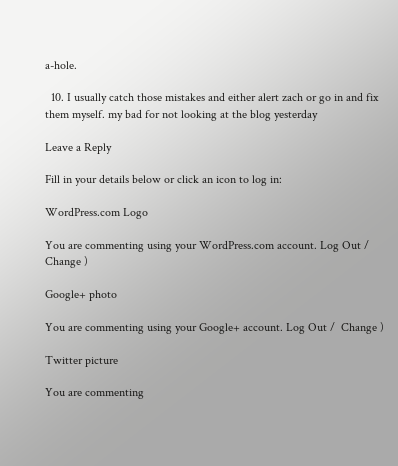a-hole.

  10. I usually catch those mistakes and either alert zach or go in and fix them myself. my bad for not looking at the blog yesterday

Leave a Reply

Fill in your details below or click an icon to log in:

WordPress.com Logo

You are commenting using your WordPress.com account. Log Out /  Change )

Google+ photo

You are commenting using your Google+ account. Log Out /  Change )

Twitter picture

You are commenting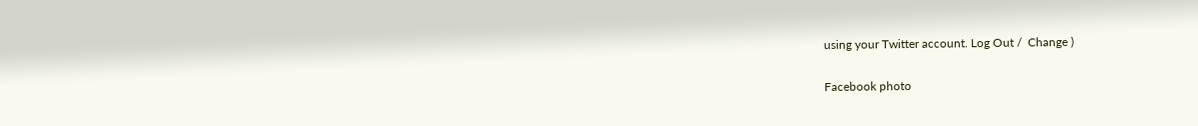using your Twitter account. Log Out /  Change )

Facebook photo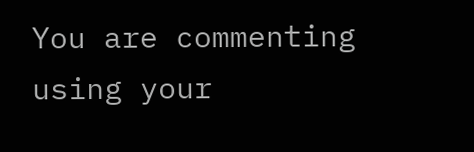You are commenting using your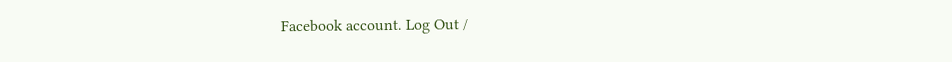Facebook account. Log Out /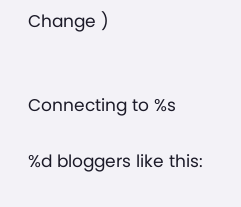Change )


Connecting to %s

%d bloggers like this: